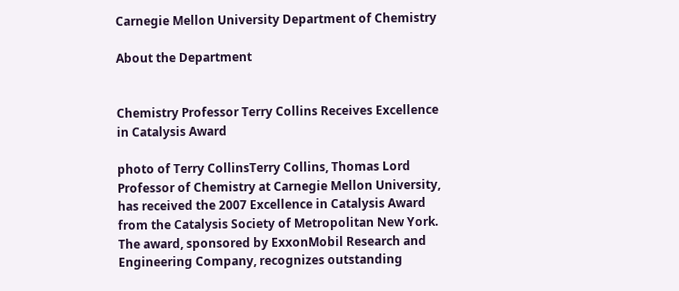Carnegie Mellon University Department of Chemistry

About the Department


Chemistry Professor Terry Collins Receives Excellence in Catalysis Award

photo of Terry CollinsTerry Collins, Thomas Lord Professor of Chemistry at Carnegie Mellon University, has received the 2007 Excellence in Catalysis Award from the Catalysis Society of Metropolitan New York. The award, sponsored by ExxonMobil Research and Engineering Company, recognizes outstanding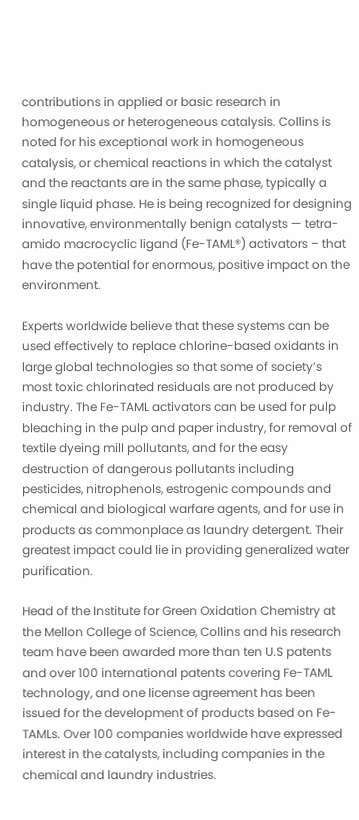contributions in applied or basic research in homogeneous or heterogeneous catalysis. Collins is noted for his exceptional work in homogeneous catalysis, or chemical reactions in which the catalyst and the reactants are in the same phase, typically a single liquid phase. He is being recognized for designing innovative, environmentally benign catalysts — tetra-amido macrocyclic ligand (Fe-TAML®) activators – that have the potential for enormous, positive impact on the environment.

Experts worldwide believe that these systems can be used effectively to replace chlorine-based oxidants in large global technologies so that some of society’s most toxic chlorinated residuals are not produced by industry. The Fe-TAML activators can be used for pulp bleaching in the pulp and paper industry, for removal of textile dyeing mill pollutants, and for the easy destruction of dangerous pollutants including pesticides, nitrophenols, estrogenic compounds and chemical and biological warfare agents, and for use in products as commonplace as laundry detergent. Their greatest impact could lie in providing generalized water purification.

Head of the Institute for Green Oxidation Chemistry at the Mellon College of Science, Collins and his research team have been awarded more than ten U.S patents and over 100 international patents covering Fe-TAML technology, and one license agreement has been issued for the development of products based on Fe-TAMLs. Over 100 companies worldwide have expressed interest in the catalysts, including companies in the chemical and laundry industries.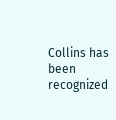Collins has been recognized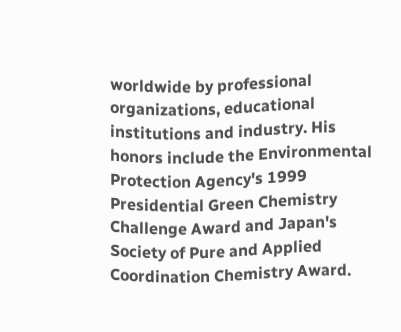worldwide by professional organizations, educational institutions and industry. His honors include the Environmental Protection Agency's 1999 Presidential Green Chemistry Challenge Award and Japan's Society of Pure and Applied Coordination Chemistry Award.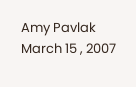Amy Pavlak
March 15 , 2007